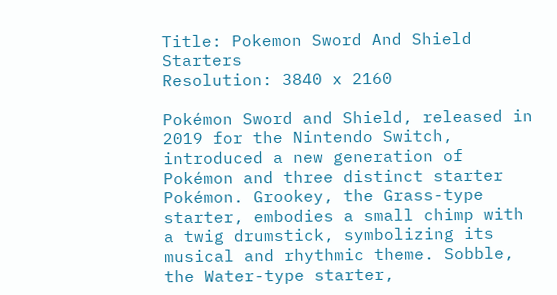Title: Pokemon Sword And Shield Starters
Resolution: 3840 x 2160

Pokémon Sword and Shield, released in 2019 for the Nintendo Switch, introduced a new generation of Pokémon and three distinct starter Pokémon. Grookey, the Grass-type starter, embodies a small chimp with a twig drumstick, symbolizing its musical and rhythmic theme. Sobble, the Water-type starter,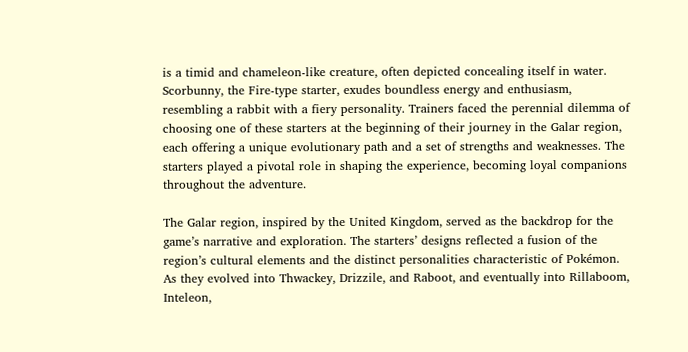is a timid and chameleon-like creature, often depicted concealing itself in water. Scorbunny, the Fire-type starter, exudes boundless energy and enthusiasm, resembling a rabbit with a fiery personality. Trainers faced the perennial dilemma of choosing one of these starters at the beginning of their journey in the Galar region, each offering a unique evolutionary path and a set of strengths and weaknesses. The starters played a pivotal role in shaping the experience, becoming loyal companions throughout the adventure.

The Galar region, inspired by the United Kingdom, served as the backdrop for the game’s narrative and exploration. The starters’ designs reflected a fusion of the region’s cultural elements and the distinct personalities characteristic of Pokémon. As they evolved into Thwackey, Drizzile, and Raboot, and eventually into Rillaboom, Inteleon,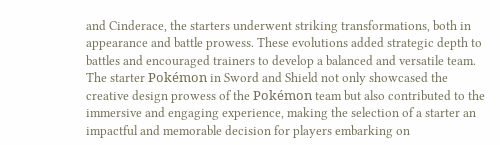and Cinderace, the starters underwent striking transformations, both in appearance and battle prowess. These evolutions added strategic depth to battles and encouraged trainers to develop a balanced and versatile team. The starter Pokémon in Sword and Shield not only showcased the creative design prowess of the Pokémon team but also contributed to the immersive and engaging experience, making the selection of a starter an impactful and memorable decision for players embarking on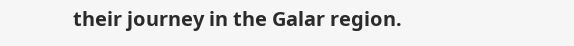their journey in the Galar region.